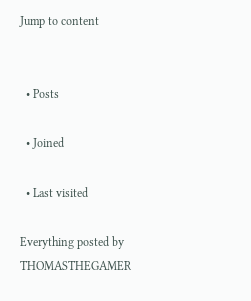Jump to content


  • Posts

  • Joined

  • Last visited

Everything posted by THOMASTHEGAMER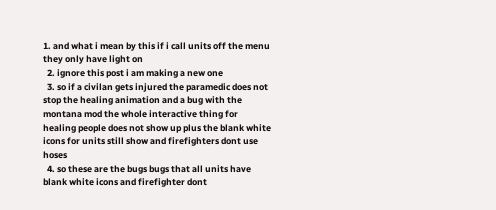1. and what i mean by this if i call units off the menu they only have light on
  2. ignore this post i am making a new one
  3. so if a civilan gets injured the paramedic does not stop the healing animation and a bug with the montana mod the whole interactive thing for healing people does not show up plus the blank white icons for units still show and firefighters dont use hoses
  4. so these are the bugs bugs that all units have blank white icons and firefighter dont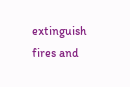extinguish fires and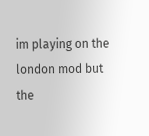im playing on the london mod but the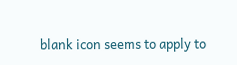blank icon seems to apply to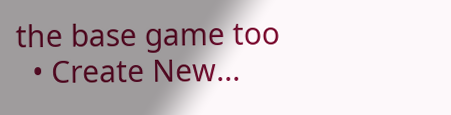the base game too
  • Create New...